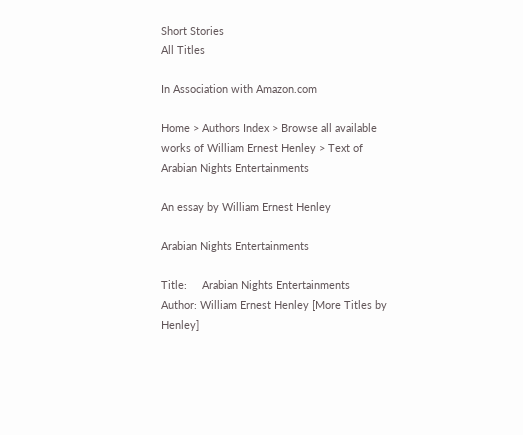Short Stories
All Titles

In Association with Amazon.com

Home > Authors Index > Browse all available works of William Ernest Henley > Text of Arabian Nights Entertainments

An essay by William Ernest Henley

Arabian Nights Entertainments

Title:     Arabian Nights Entertainments
Author: William Ernest Henley [More Titles by Henley]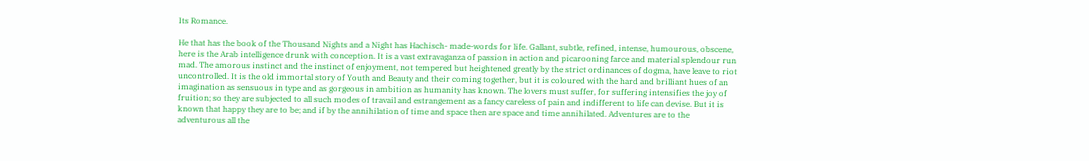Its Romance.

He that has the book of the Thousand Nights and a Night has Hachisch- made-words for life. Gallant, subtle, refined, intense, humourous, obscene, here is the Arab intelligence drunk with conception. It is a vast extravaganza of passion in action and picarooning farce and material splendour run mad. The amorous instinct and the instinct of enjoyment, not tempered but heightened greatly by the strict ordinances of dogma, have leave to riot uncontrolled. It is the old immortal story of Youth and Beauty and their coming together, but it is coloured with the hard and brilliant hues of an imagination as sensuous in type and as gorgeous in ambition as humanity has known. The lovers must suffer, for suffering intensifies the joy of fruition; so they are subjected to all such modes of travail and estrangement as a fancy careless of pain and indifferent to life can devise. But it is known that happy they are to be; and if by the annihilation of time and space then are space and time annihilated. Adventures are to the adventurous all the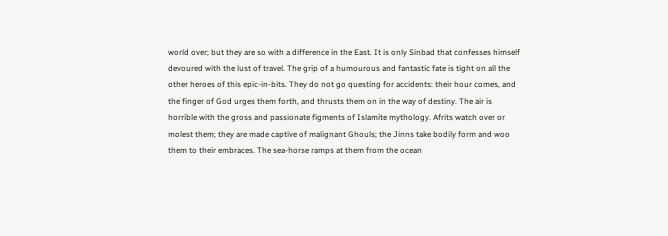world over; but they are so with a difference in the East. It is only Sinbad that confesses himself devoured with the lust of travel. The grip of a humourous and fantastic fate is tight on all the other heroes of this epic-in-bits. They do not go questing for accidents: their hour comes, and the finger of God urges them forth, and thrusts them on in the way of destiny. The air is horrible with the gross and passionate figments of Islamite mythology. Afrits watch over or molest them; they are made captive of malignant Ghouls; the Jinns take bodily form and woo them to their embraces. The sea-horse ramps at them from the ocean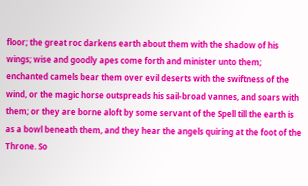floor; the great roc darkens earth about them with the shadow of his wings; wise and goodly apes come forth and minister unto them; enchanted camels bear them over evil deserts with the swiftness of the wind, or the magic horse outspreads his sail-broad vannes, and soars with them; or they are borne aloft by some servant of the Spell till the earth is as a bowl beneath them, and they hear the angels quiring at the foot of the Throne. So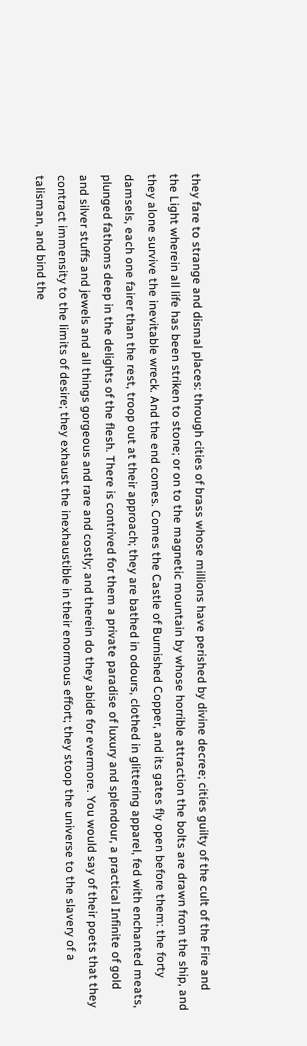they fare to strange and dismal places: through cities of brass whose millions have perished by divine decree; cities guilty of the cult of the Fire and the Light wherein all life has been striken to stone; or on to the magnetic mountain by whose horrible attraction the bolts are drawn from the ship, and they alone survive the inevitable wreck. And the end comes. Comes the Castle of Burnished Copper, and its gates fly open before them: the forty damsels, each one fairer than the rest, troop out at their approach; they are bathed in odours, clothed in glittering apparel, fed with enchanted meats, plunged fathoms deep in the delights of the flesh. There is contrived for them a private paradise of luxury and splendour, a practical Infinite of gold and silver stuffs and jewels and all things gorgeous and rare and costly; and therein do they abide for evermore. You would say of their poets that they contract immensity to the limits of desire; they exhaust the inexhaustible in their enormous effort; they stoop the universe to the slavery of a talisman, and bind the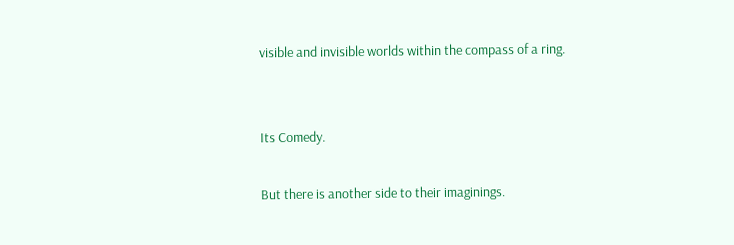visible and invisible worlds within the compass of a ring.


Its Comedy.

But there is another side to their imaginings.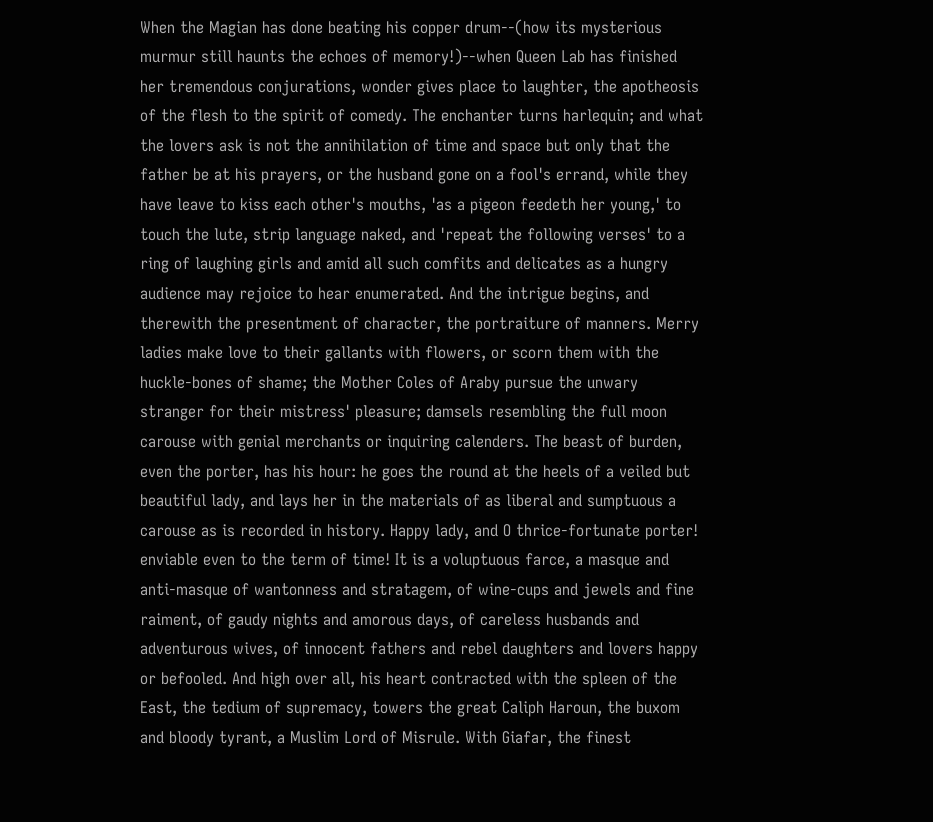When the Magian has done beating his copper drum--(how its mysterious murmur still haunts the echoes of memory!)--when Queen Lab has finished her tremendous conjurations, wonder gives place to laughter, the apotheosis of the flesh to the spirit of comedy. The enchanter turns harlequin; and what the lovers ask is not the annihilation of time and space but only that the father be at his prayers, or the husband gone on a fool's errand, while they have leave to kiss each other's mouths, 'as a pigeon feedeth her young,' to touch the lute, strip language naked, and 'repeat the following verses' to a ring of laughing girls and amid all such comfits and delicates as a hungry audience may rejoice to hear enumerated. And the intrigue begins, and therewith the presentment of character, the portraiture of manners. Merry ladies make love to their gallants with flowers, or scorn them with the huckle-bones of shame; the Mother Coles of Araby pursue the unwary stranger for their mistress' pleasure; damsels resembling the full moon carouse with genial merchants or inquiring calenders. The beast of burden, even the porter, has his hour: he goes the round at the heels of a veiled but beautiful lady, and lays her in the materials of as liberal and sumptuous a carouse as is recorded in history. Happy lady, and O thrice-fortunate porter! enviable even to the term of time! It is a voluptuous farce, a masque and anti-masque of wantonness and stratagem, of wine-cups and jewels and fine raiment, of gaudy nights and amorous days, of careless husbands and adventurous wives, of innocent fathers and rebel daughters and lovers happy or befooled. And high over all, his heart contracted with the spleen of the East, the tedium of supremacy, towers the great Caliph Haroun, the buxom and bloody tyrant, a Muslim Lord of Misrule. With Giafar, the finest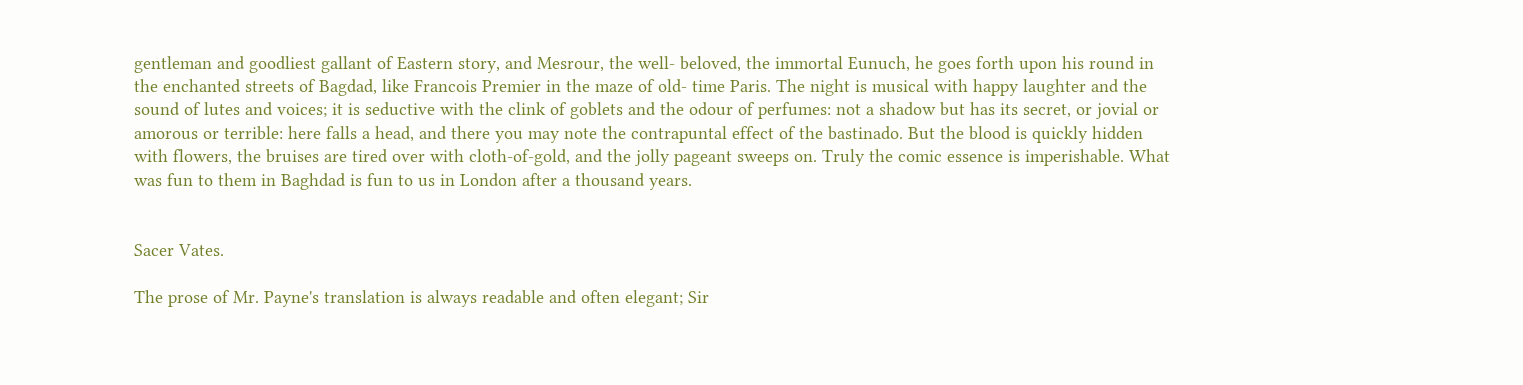gentleman and goodliest gallant of Eastern story, and Mesrour, the well- beloved, the immortal Eunuch, he goes forth upon his round in the enchanted streets of Bagdad, like Francois Premier in the maze of old- time Paris. The night is musical with happy laughter and the sound of lutes and voices; it is seductive with the clink of goblets and the odour of perfumes: not a shadow but has its secret, or jovial or amorous or terrible: here falls a head, and there you may note the contrapuntal effect of the bastinado. But the blood is quickly hidden with flowers, the bruises are tired over with cloth-of-gold, and the jolly pageant sweeps on. Truly the comic essence is imperishable. What was fun to them in Baghdad is fun to us in London after a thousand years.


Sacer Vates.

The prose of Mr. Payne's translation is always readable and often elegant; Sir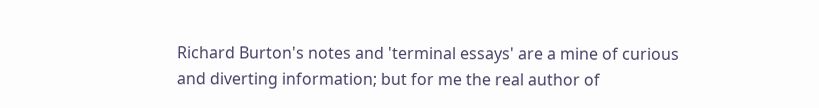Richard Burton's notes and 'terminal essays' are a mine of curious and diverting information; but for me the real author of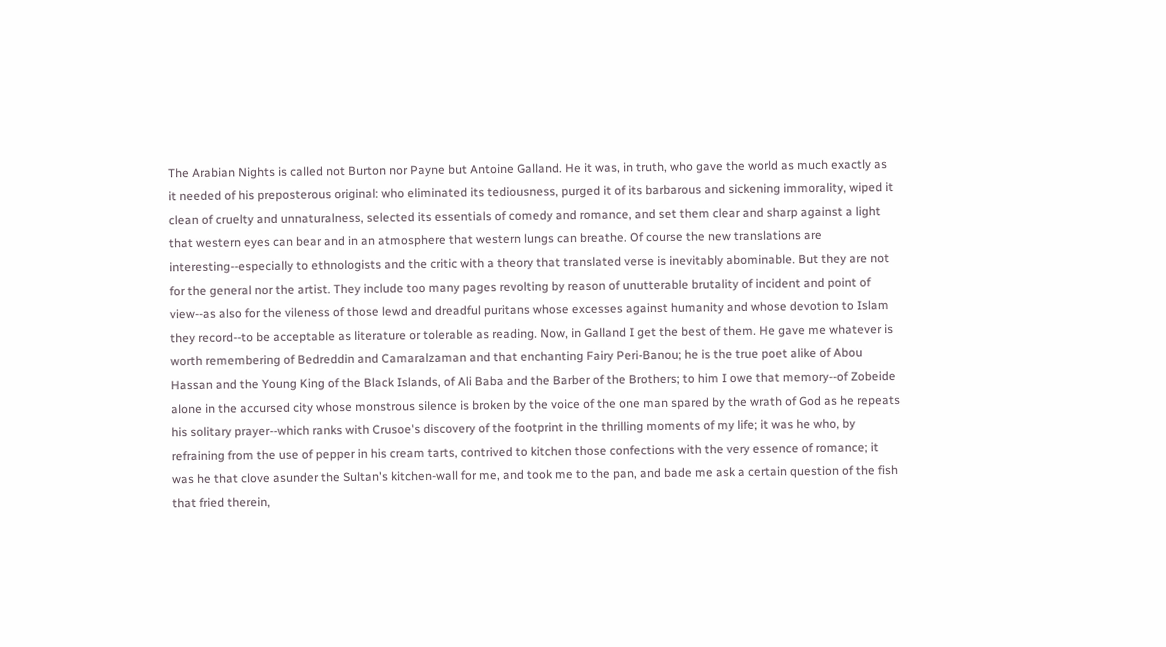The Arabian Nights is called not Burton nor Payne but Antoine Galland. He it was, in truth, who gave the world as much exactly as it needed of his preposterous original: who eliminated its tediousness, purged it of its barbarous and sickening immorality, wiped it clean of cruelty and unnaturalness, selected its essentials of comedy and romance, and set them clear and sharp against a light that western eyes can bear and in an atmosphere that western lungs can breathe. Of course the new translations are interesting--especially to ethnologists and the critic with a theory that translated verse is inevitably abominable. But they are not for the general nor the artist. They include too many pages revolting by reason of unutterable brutality of incident and point of view--as also for the vileness of those lewd and dreadful puritans whose excesses against humanity and whose devotion to Islam they record--to be acceptable as literature or tolerable as reading. Now, in Galland I get the best of them. He gave me whatever is worth remembering of Bedreddin and Camaralzaman and that enchanting Fairy Peri-Banou; he is the true poet alike of Abou Hassan and the Young King of the Black Islands, of Ali Baba and the Barber of the Brothers; to him I owe that memory--of Zobeide alone in the accursed city whose monstrous silence is broken by the voice of the one man spared by the wrath of God as he repeats his solitary prayer--which ranks with Crusoe's discovery of the footprint in the thrilling moments of my life; it was he who, by refraining from the use of pepper in his cream tarts, contrived to kitchen those confections with the very essence of romance; it was he that clove asunder the Sultan's kitchen-wall for me, and took me to the pan, and bade me ask a certain question of the fish that fried therein,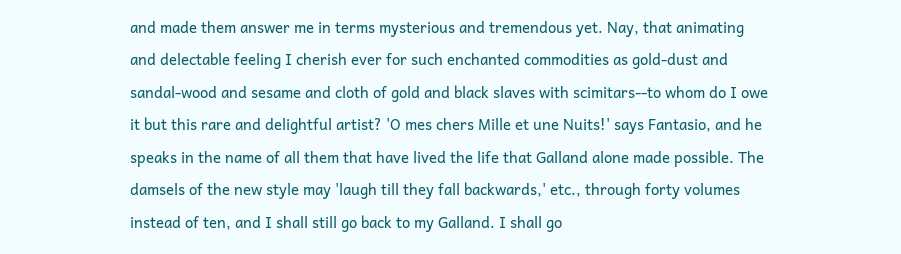and made them answer me in terms mysterious and tremendous yet. Nay, that animating and delectable feeling I cherish ever for such enchanted commodities as gold-dust and sandal-wood and sesame and cloth of gold and black slaves with scimitars--to whom do I owe it but this rare and delightful artist? 'O mes chers Mille et une Nuits!' says Fantasio, and he speaks in the name of all them that have lived the life that Galland alone made possible. The damsels of the new style may 'laugh till they fall backwards,' etc., through forty volumes instead of ten, and I shall still go back to my Galland. I shall go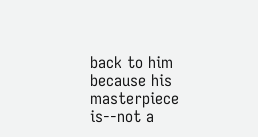back to him because his masterpiece is--not a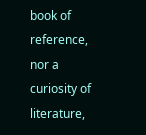book of reference, nor a curiosity of literature,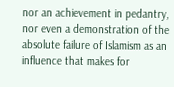nor an achievement in pedantry, nor even a demonstration of the absolute failure of Islamism as an influence that makes for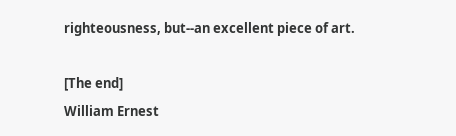righteousness, but--an excellent piece of art.

[The end]
William Ernest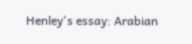Henley's essay: Arabian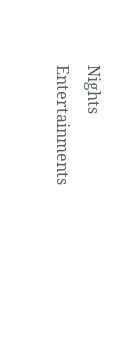Nights Entertainments